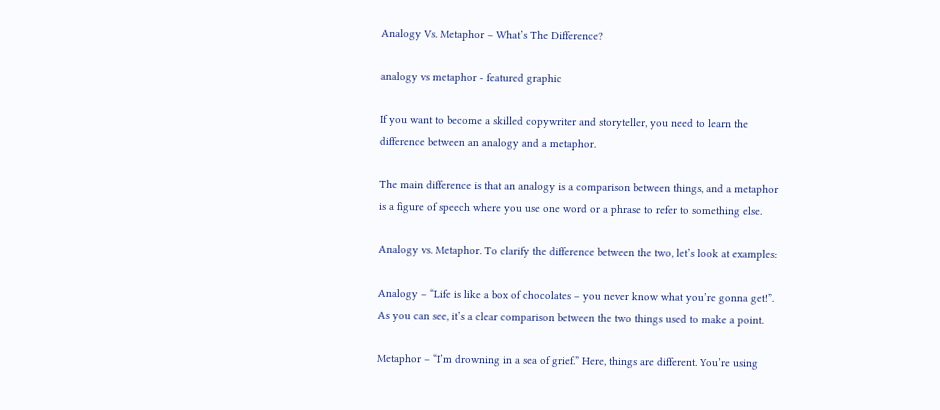Analogy Vs. Metaphor – What’s The Difference?

analogy vs metaphor - featured graphic

If you want to become a skilled copywriter and storyteller, you need to learn the difference between an analogy and a metaphor.

The main difference is that an analogy is a comparison between things, and a metaphor is a figure of speech where you use one word or a phrase to refer to something else.

Analogy vs. Metaphor. To clarify the difference between the two, let’s look at examples:

Analogy – “Life is like a box of chocolates – you never know what you’re gonna get!”. As you can see, it’s a clear comparison between the two things used to make a point.

Metaphor – “I’m drowning in a sea of grief.” Here, things are different. You’re using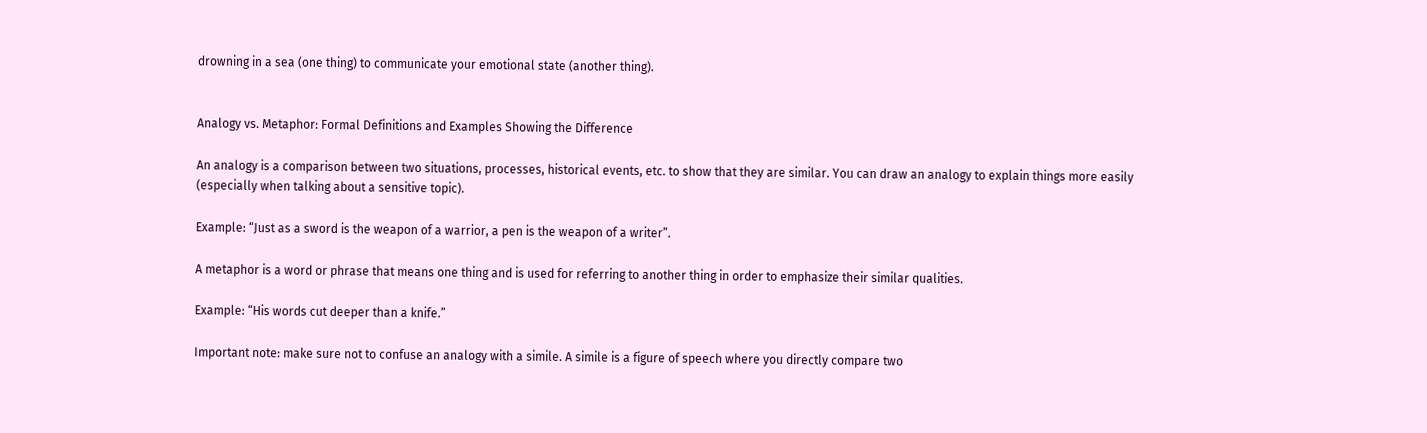drowning in a sea (one thing) to communicate your emotional state (another thing).


Analogy vs. Metaphor: Formal Definitions and Examples Showing the Difference

An analogy is a comparison between two situations, processes, historical events, etc. to show that they are similar. You can draw an analogy to explain things more easily (especially when talking about a sensitive topic).

Example: “Just as a sword is the weapon of a warrior, a pen is the weapon of a writer”.

A metaphor is a word or phrase that means one thing and is used for referring to another thing in order to emphasize their similar qualities.

Example: “His words cut deeper than a knife.”

Important note: make sure not to confuse an analogy with a simile. A simile is a figure of speech where you directly compare two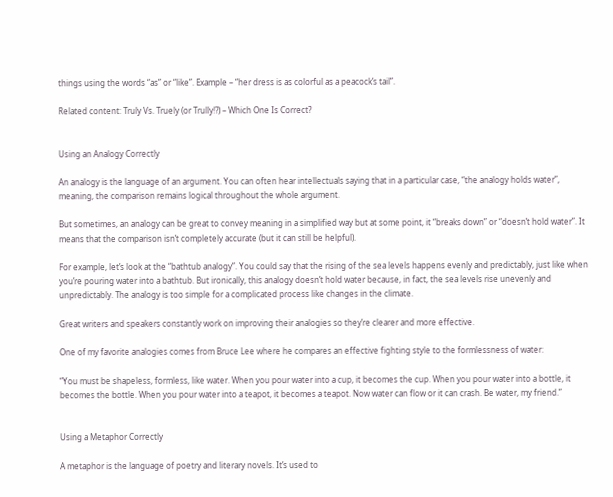things using the words “as” or “like”. Example – “her dress is as colorful as a peacock’s tail”.

Related content: Truly Vs. Truely (or Trully!?) – Which One Is Correct?


Using an Analogy Correctly

An analogy is the language of an argument. You can often hear intellectuals saying that in a particular case, “the analogy holds water”, meaning, the comparison remains logical throughout the whole argument.

But sometimes, an analogy can be great to convey meaning in a simplified way but at some point, it “breaks down” or “doesn’t hold water”. It means that the comparison isn’t completely accurate (but it can still be helpful).

For example, let’s look at the “bathtub analogy”. You could say that the rising of the sea levels happens evenly and predictably, just like when you’re pouring water into a bathtub. But ironically, this analogy doesn’t hold water because, in fact, the sea levels rise unevenly and unpredictably. The analogy is too simple for a complicated process like changes in the climate.

Great writers and speakers constantly work on improving their analogies so they’re clearer and more effective.

One of my favorite analogies comes from Bruce Lee where he compares an effective fighting style to the formlessness of water:

“You must be shapeless, formless, like water. When you pour water into a cup, it becomes the cup. When you pour water into a bottle, it becomes the bottle. When you pour water into a teapot, it becomes a teapot. Now water can flow or it can crash. Be water, my friend.”


Using a Metaphor Correctly

A metaphor is the language of poetry and literary novels. It’s used to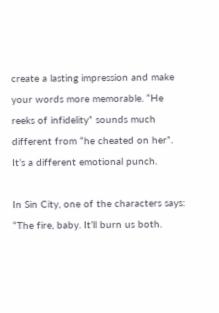create a lasting impression and make your words more memorable. “He reeks of infidelity” sounds much different from “he cheated on her”. It’s a different emotional punch.

In Sin City, one of the characters says: “The fire, baby. It’ll burn us both.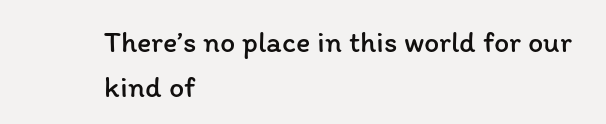There’s no place in this world for our kind of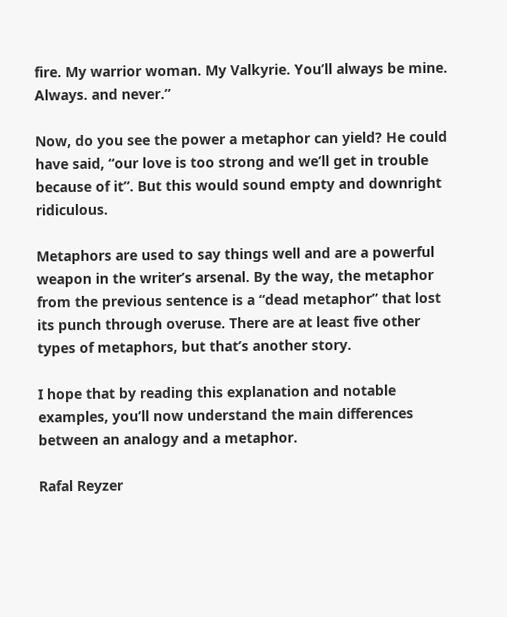fire. My warrior woman. My Valkyrie. You’ll always be mine. Always. and never.”

Now, do you see the power a metaphor can yield? He could have said, “our love is too strong and we’ll get in trouble because of it”. But this would sound empty and downright ridiculous.

Metaphors are used to say things well and are a powerful weapon in the writer’s arsenal. By the way, the metaphor from the previous sentence is a “dead metaphor” that lost its punch through overuse. There are at least five other types of metaphors, but that’s another story.

I hope that by reading this explanation and notable examples, you’ll now understand the main differences between an analogy and a metaphor.

Rafal Reyzer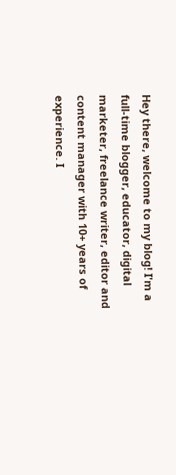Hey there, welcome to my blog! I'm a full-time blogger, educator, digital marketer, freelance writer, editor and content manager with 10+ years of experience. I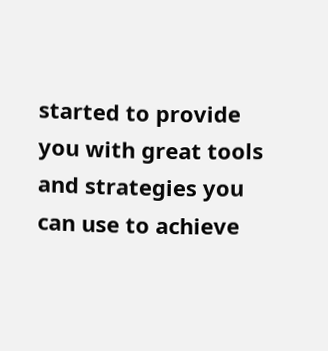started to provide you with great tools and strategies you can use to achieve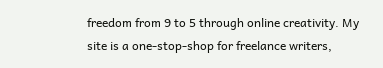freedom from 9 to 5 through online creativity. My site is a one-stop-shop for freelance writers,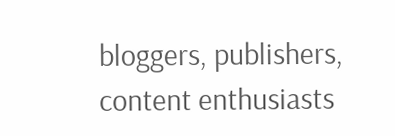bloggers, publishers, content enthusiasts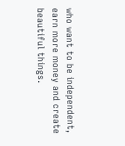who want to be independent, earn more money and create beautiful things.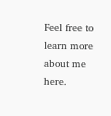Feel free to learn more about me here.